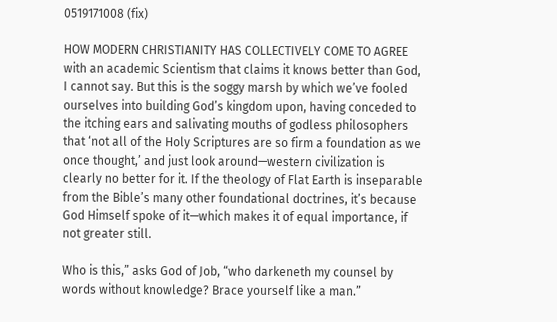0519171008 (fix)

HOW MODERN CHRISTIANITY HAS COLLECTIVELY COME TO AGREE with an academic Scientism that claims it knows better than God, I cannot say. But this is the soggy marsh by which we’ve fooled ourselves into building God’s kingdom upon, having conceded to the itching ears and salivating mouths of godless philosophers that ‘not all of the Holy Scriptures are so firm a foundation as we once thought,’ and just look around—western civilization is clearly no better for it. If the theology of Flat Earth is inseparable from the Bible’s many other foundational doctrines, it’s because God Himself spoke of it—which makes it of equal importance, if not greater still.

Who is this,” asks God of Job, “who darkeneth my counsel by words without knowledge? Brace yourself like a man.”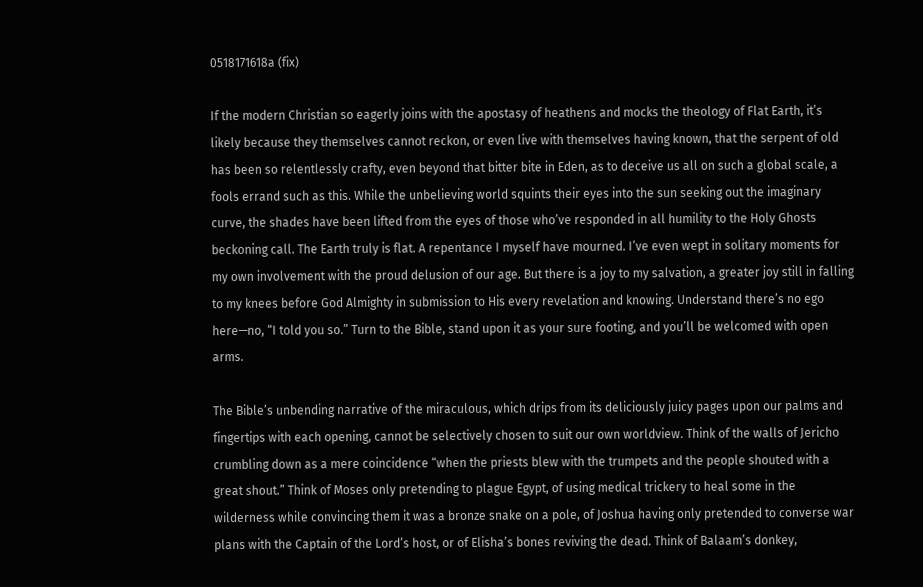0518171618a (fix)

If the modern Christian so eagerly joins with the apostasy of heathens and mocks the theology of Flat Earth, it’s likely because they themselves cannot reckon, or even live with themselves having known, that the serpent of old has been so relentlessly crafty, even beyond that bitter bite in Eden, as to deceive us all on such a global scale, a fools errand such as this. While the unbelieving world squints their eyes into the sun seeking out the imaginary curve, the shades have been lifted from the eyes of those who’ve responded in all humility to the Holy Ghosts beckoning call. The Earth truly is flat. A repentance I myself have mourned. I’ve even wept in solitary moments for my own involvement with the proud delusion of our age. But there is a joy to my salvation, a greater joy still in falling to my knees before God Almighty in submission to His every revelation and knowing. Understand there’s no ego here—no, “I told you so.” Turn to the Bible, stand upon it as your sure footing, and you’ll be welcomed with open arms.

The Bible’s unbending narrative of the miraculous, which drips from its deliciously juicy pages upon our palms and fingertips with each opening, cannot be selectively chosen to suit our own worldview. Think of the walls of Jericho crumbling down as a mere coincidence “when the priests blew with the trumpets and the people shouted with a great shout.” Think of Moses only pretending to plague Egypt, of using medical trickery to heal some in the wilderness while convincing them it was a bronze snake on a pole, of Joshua having only pretended to converse war plans with the Captain of the Lord’s host, or of Elisha’s bones reviving the dead. Think of Balaam’s donkey,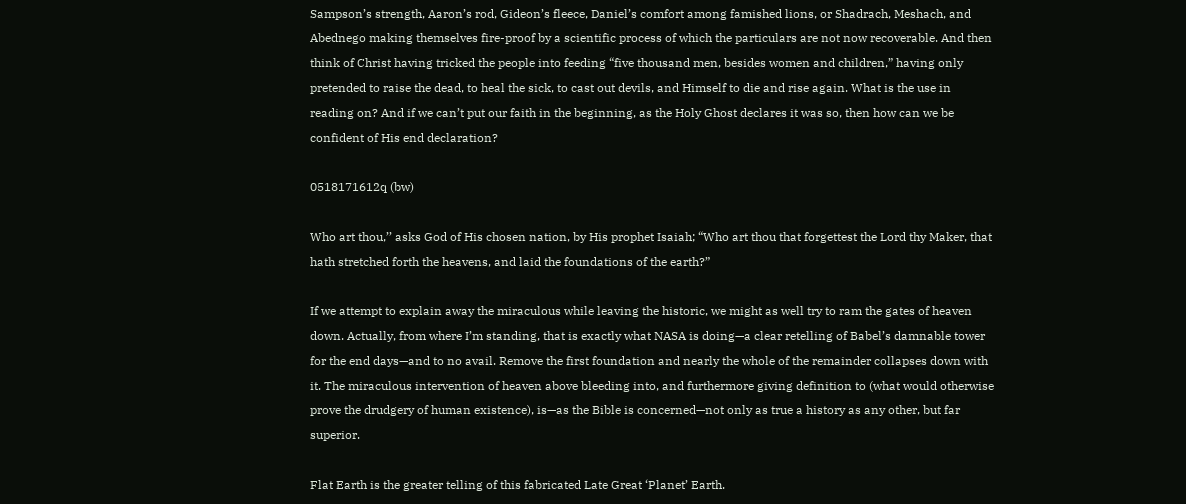Sampson’s strength, Aaron’s rod, Gideon’s fleece, Daniel’s comfort among famished lions, or Shadrach, Meshach, and Abednego making themselves fire-proof by a scientific process of which the particulars are not now recoverable. And then think of Christ having tricked the people into feeding “five thousand men, besides women and children,” having only pretended to raise the dead, to heal the sick, to cast out devils, and Himself to die and rise again. What is the use in reading on? And if we can’t put our faith in the beginning, as the Holy Ghost declares it was so, then how can we be confident of His end declaration?

0518171612q (bw)

Who art thou,’’ asks God of His chosen nation, by His prophet Isaiah; “Who art thou that forgettest the Lord thy Maker, that hath stretched forth the heavens, and laid the foundations of the earth?”

If we attempt to explain away the miraculous while leaving the historic, we might as well try to ram the gates of heaven down. Actually, from where I’m standing, that is exactly what NASA is doing—a clear retelling of Babel’s damnable tower for the end days—and to no avail. Remove the first foundation and nearly the whole of the remainder collapses down with it. The miraculous intervention of heaven above bleeding into, and furthermore giving definition to (what would otherwise prove the drudgery of human existence), is—as the Bible is concerned—not only as true a history as any other, but far superior.

Flat Earth is the greater telling of this fabricated Late Great ‘Planet’ Earth.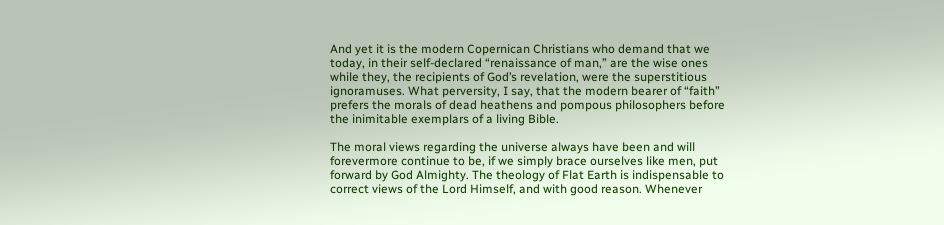And yet it is the modern Copernican Christians who demand that we today, in their self-declared “renaissance of man,” are the wise ones while they, the recipients of God’s revelation, were the superstitious ignoramuses. What perversity, I say, that the modern bearer of “faith” prefers the morals of dead heathens and pompous philosophers before the inimitable exemplars of a living Bible.

The moral views regarding the universe always have been and will forevermore continue to be, if we simply brace ourselves like men, put forward by God Almighty. The theology of Flat Earth is indispensable to correct views of the Lord Himself, and with good reason. Whenever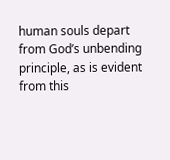human souls depart from God’s unbending principle, as is evident from this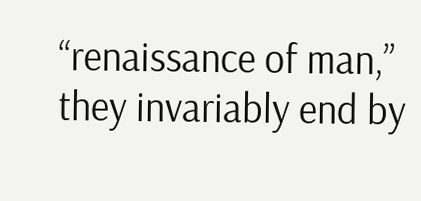“renaissance of man,” they invariably end by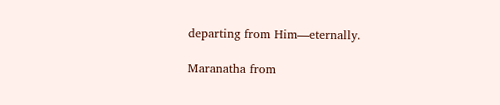departing from Him—eternally.

Maranatha from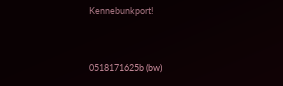Kennebunkport!


0518171625b (bw)